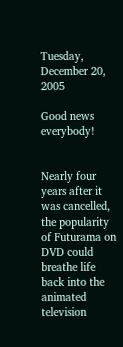Tuesday, December 20, 2005

Good news everybody!


Nearly four years after it was cancelled, the popularity of Futurama on DVD could breathe life back into the animated television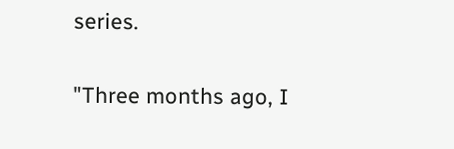series.

"Three months ago, I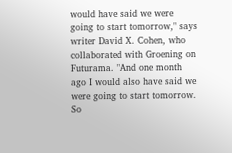would have said we were going to start tomorrow," says writer David X. Cohen, who collaborated with Groening on Futurama. "And one month ago I would also have said we were going to start tomorrow. So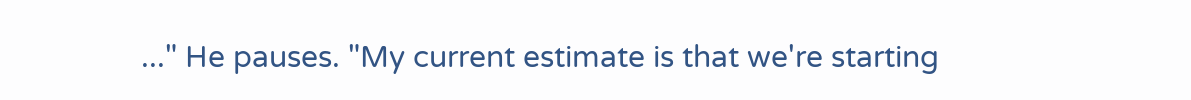..." He pauses. "My current estimate is that we're starting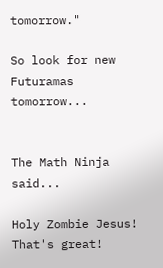tomorrow."

So look for new Futuramas tomorrow...


The Math Ninja said...

Holy Zombie Jesus! That's great!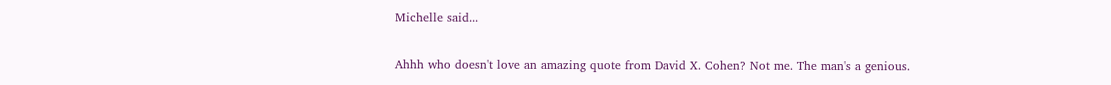Michelle said...

Ahhh who doesn't love an amazing quote from David X. Cohen? Not me. The man's a genious.